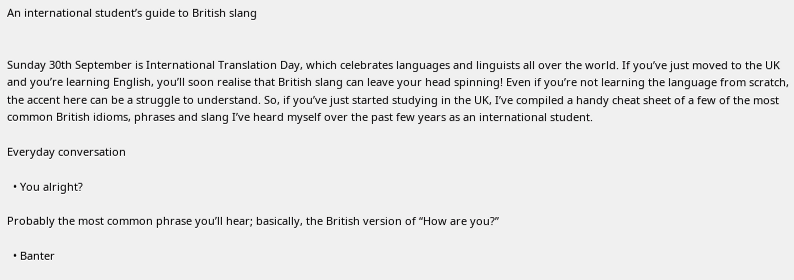An international student’s guide to British slang


Sunday 30th September is International Translation Day, which celebrates languages and linguists all over the world. If you’ve just moved to the UK and you’re learning English, you’ll soon realise that British slang can leave your head spinning! Even if you’re not learning the language from scratch, the accent here can be a struggle to understand. So, if you’ve just started studying in the UK, I’ve compiled a handy cheat sheet of a few of the most common British idioms, phrases and slang I’ve heard myself over the past few years as an international student.

Everyday conversation

  • You alright?

Probably the most common phrase you’ll hear; basically, the British version of “How are you?”

  • Banter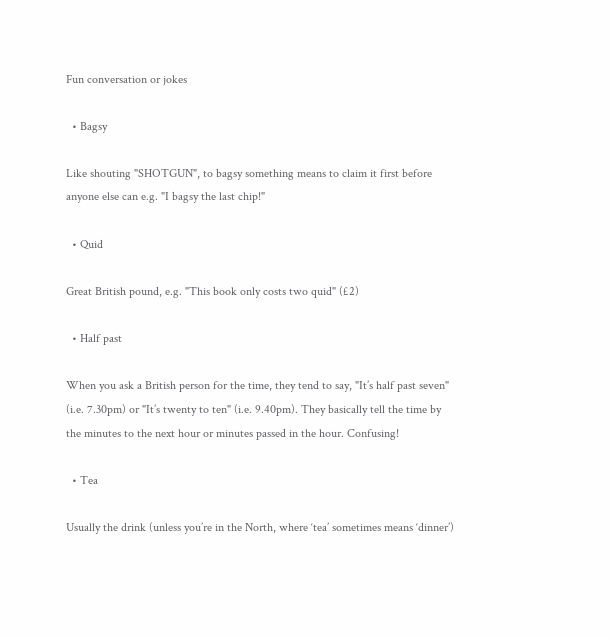Fun conversation or jokes

  • Bagsy

Like shouting "SHOTGUN", to bagsy something means to claim it first before anyone else can e.g. "I bagsy the last chip!"

  • Quid

Great British pound, e.g. "This book only costs two quid" (£2)

  • Half past

When you ask a British person for the time, they tend to say, "It’s half past seven" (i.e. 7.30pm) or "It’s twenty to ten" (i.e. 9.40pm). They basically tell the time by the minutes to the next hour or minutes passed in the hour. Confusing!

  • Tea

Usually the drink (unless you’re in the North, where ‘tea’ sometimes means ‘dinner’)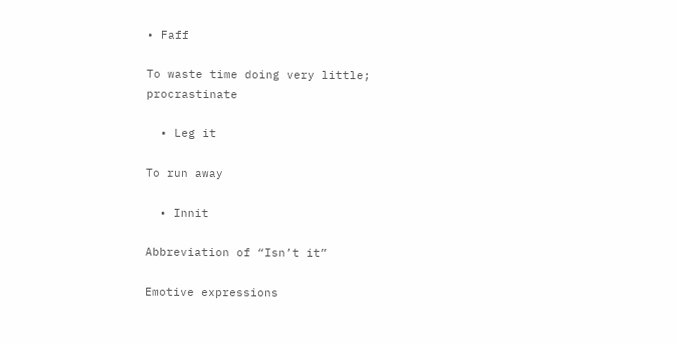• Faff

To waste time doing very little; procrastinate

  • Leg it

To run away

  • Innit

Abbreviation of “Isn’t it”

Emotive expressions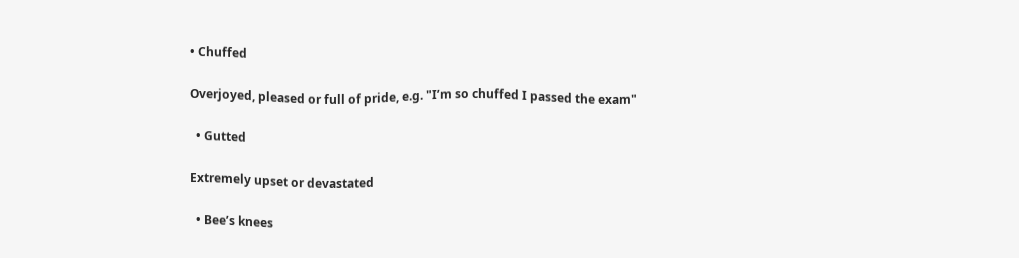• Chuffed

Overjoyed, pleased or full of pride, e.g. "I’m so chuffed I passed the exam"

  • Gutted

Extremely upset or devastated

  • Bee’s knees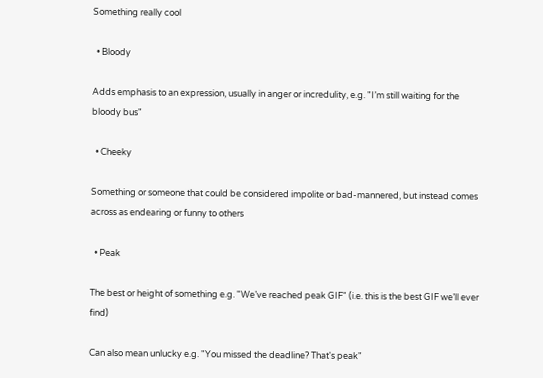Something really cool

  • Bloody

Adds emphasis to an expression, usually in anger or incredulity, e.g. "I’m still waiting for the bloody bus"

  • Cheeky

Something or someone that could be considered impolite or bad-mannered, but instead comes across as endearing or funny to others

  • Peak

The best or height of something e.g. "We’ve reached peak GIF" (i.e. this is the best GIF we’ll ever find)

Can also mean unlucky e.g. "You missed the deadline? That's peak"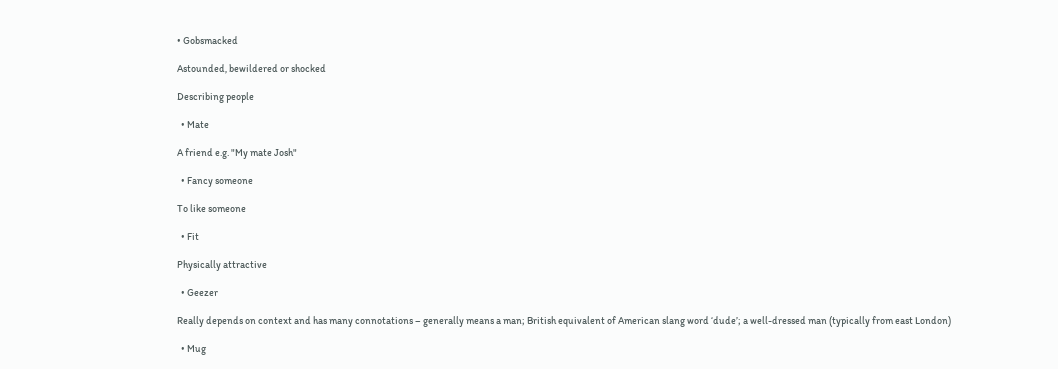• Gobsmacked

Astounded, bewildered or shocked

Describing people

  • Mate

A friend e.g. "My mate Josh"

  • Fancy someone

To like someone

  • Fit

Physically attractive

  • Geezer

Really depends on context and has many connotations – generally means a man; British equivalent of American slang word ‘dude’; a well-dressed man (typically from east London)

  • Mug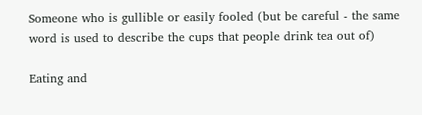Someone who is gullible or easily fooled (but be careful - the same word is used to describe the cups that people drink tea out of)

Eating and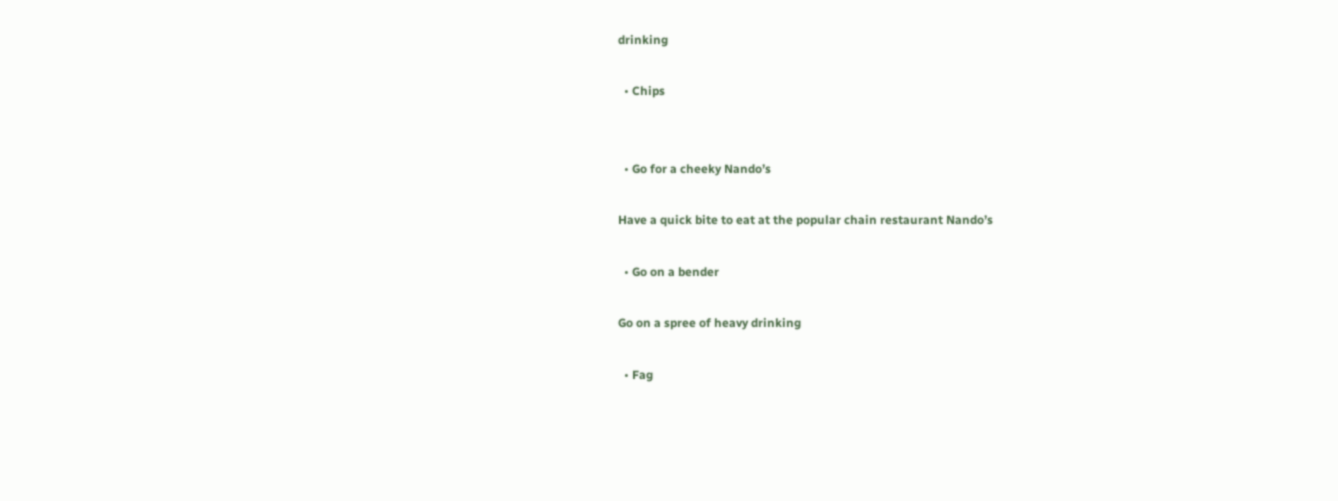drinking

  • Chips


  • Go for a cheeky Nando’s

Have a quick bite to eat at the popular chain restaurant Nando’s

  • Go on a bender

Go on a spree of heavy drinking

  • Fag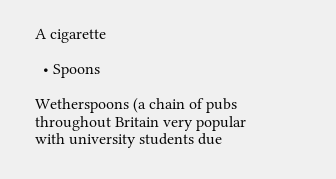A cigarette

  • Spoons

Wetherspoons (a chain of pubs throughout Britain very popular with university students due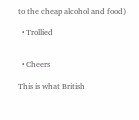to the cheap alcohol and food)

  • Trollied


  • Cheers

This is what British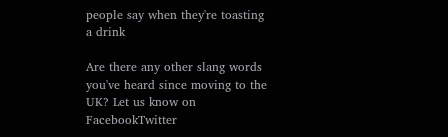people say when they're toasting a drink

Are there any other slang words you've heard since moving to the UK? Let us know on FacebookTwitter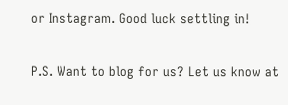or Instagram. Good luck settling in!

P.S. Want to blog for us? Let us know at